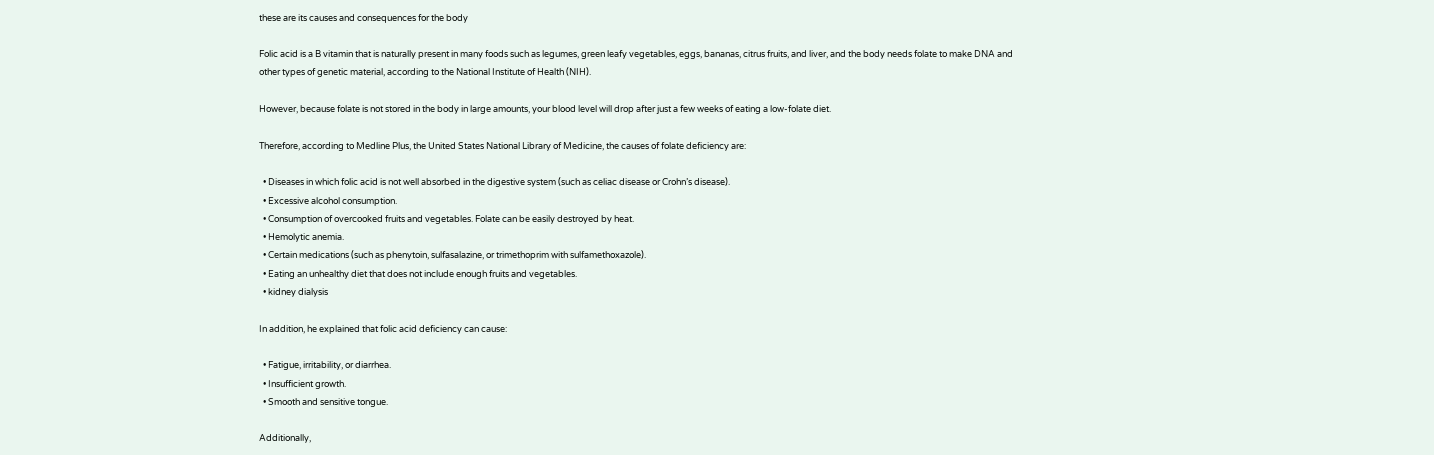these are its causes and consequences for the body

Folic acid is a B vitamin that is naturally present in many foods such as legumes, green leafy vegetables, eggs, bananas, citrus fruits, and liver, and the body needs folate to make DNA and other types of genetic material, according to the National Institute of Health (NIH).

However, because folate is not stored in the body in large amounts, your blood level will drop after just a few weeks of eating a low-folate diet.

Therefore, according to Medline Plus, the United States National Library of Medicine, the causes of folate deficiency are:

  • Diseases in which folic acid is not well absorbed in the digestive system (such as celiac disease or Crohn’s disease).
  • Excessive alcohol consumption.
  • Consumption of overcooked fruits and vegetables. Folate can be easily destroyed by heat.
  • Hemolytic anemia.
  • Certain medications (such as phenytoin, sulfasalazine, or trimethoprim with sulfamethoxazole).
  • Eating an unhealthy diet that does not include enough fruits and vegetables.
  • kidney dialysis

In addition, he explained that folic acid deficiency can cause:

  • Fatigue, irritability, or diarrhea.
  • Insufficient growth.
  • Smooth and sensitive tongue.

Additionally,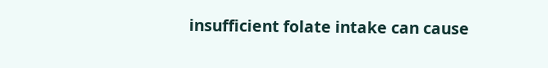insufficient folate intake can cause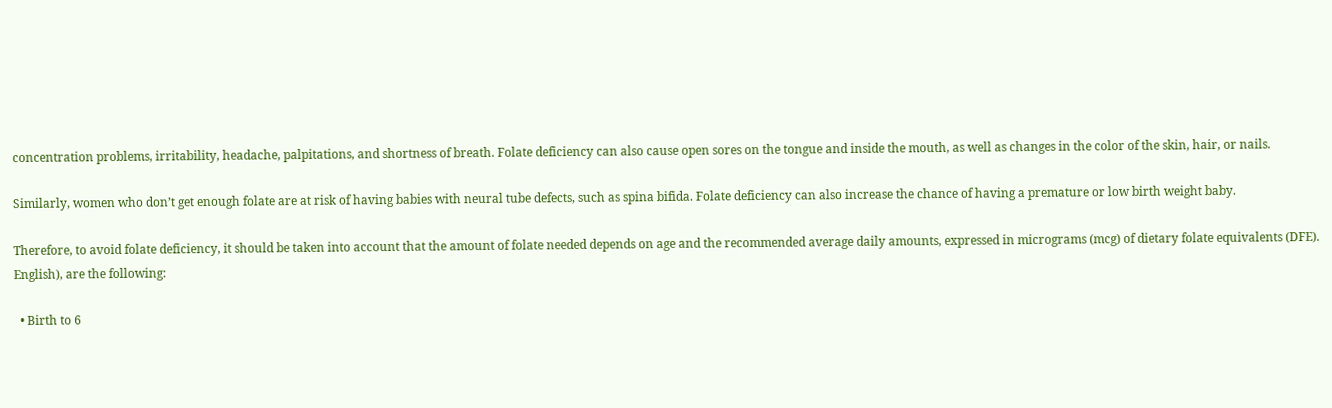concentration problems, irritability, headache, palpitations, and shortness of breath. Folate deficiency can also cause open sores on the tongue and inside the mouth, as well as changes in the color of the skin, hair, or nails.

Similarly, women who don’t get enough folate are at risk of having babies with neural tube defects, such as spina bifida. Folate deficiency can also increase the chance of having a premature or low birth weight baby.

Therefore, to avoid folate deficiency, it should be taken into account that the amount of folate needed depends on age and the recommended average daily amounts, expressed in micrograms (mcg) of dietary folate equivalents (DFE). English), are the following:

  • Birth to 6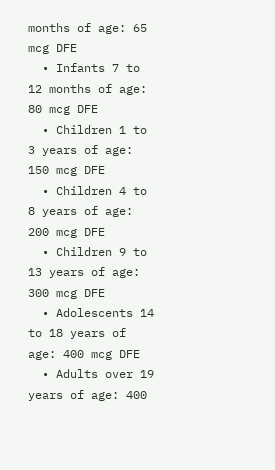months of age: 65 mcg DFE
  • Infants 7 to 12 months of age: 80 mcg DFE
  • Children 1 to 3 years of age: 150 mcg DFE
  • Children 4 to 8 years of age: 200 mcg DFE
  • Children 9 to 13 years of age: 300 mcg DFE
  • Adolescents 14 to 18 years of age: 400 mcg DFE
  • Adults over 19 years of age: 400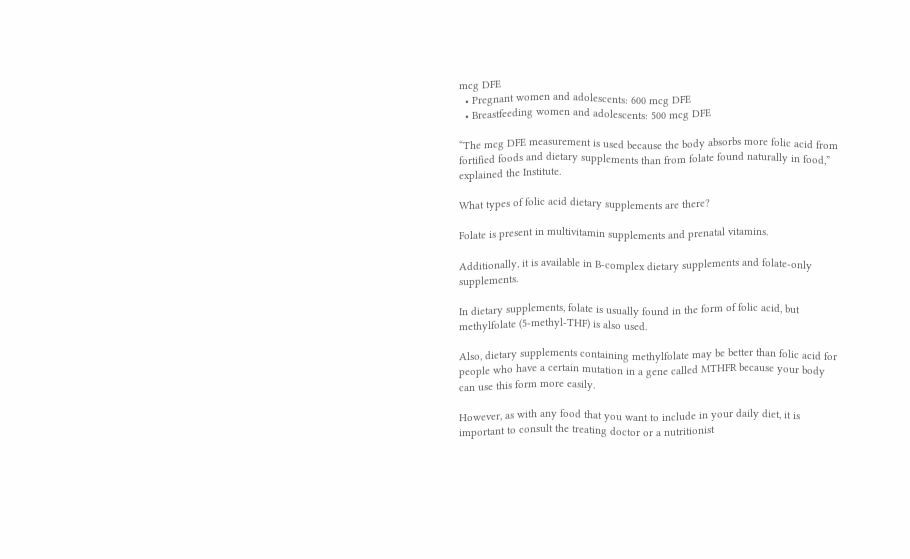mcg DFE
  • Pregnant women and adolescents: 600 mcg DFE
  • Breastfeeding women and adolescents: 500 mcg DFE

“The mcg DFE measurement is used because the body absorbs more folic acid from fortified foods and dietary supplements than from folate found naturally in food,” explained the Institute.

What types of folic acid dietary supplements are there?

Folate is present in multivitamin supplements and prenatal vitamins.

Additionally, it is available in B-complex dietary supplements and folate-only supplements.

In dietary supplements, folate is usually found in the form of folic acid, but methylfolate (5-methyl-THF) is also used.

Also, dietary supplements containing methylfolate may be better than folic acid for people who have a certain mutation in a gene called MTHFR because your body can use this form more easily.

However, as with any food that you want to include in your daily diet, it is important to consult the treating doctor or a nutritionist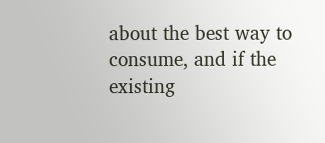about the best way to consume, and if the existing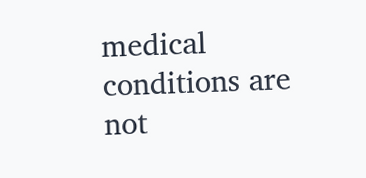medical conditions are not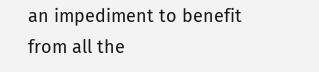an impediment to benefit from all the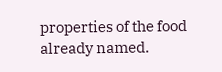properties of the food already named.